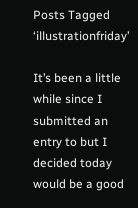Posts Tagged ‘illustrationfriday’

It’s been a little while since I submitted an entry to but I decided today would be a good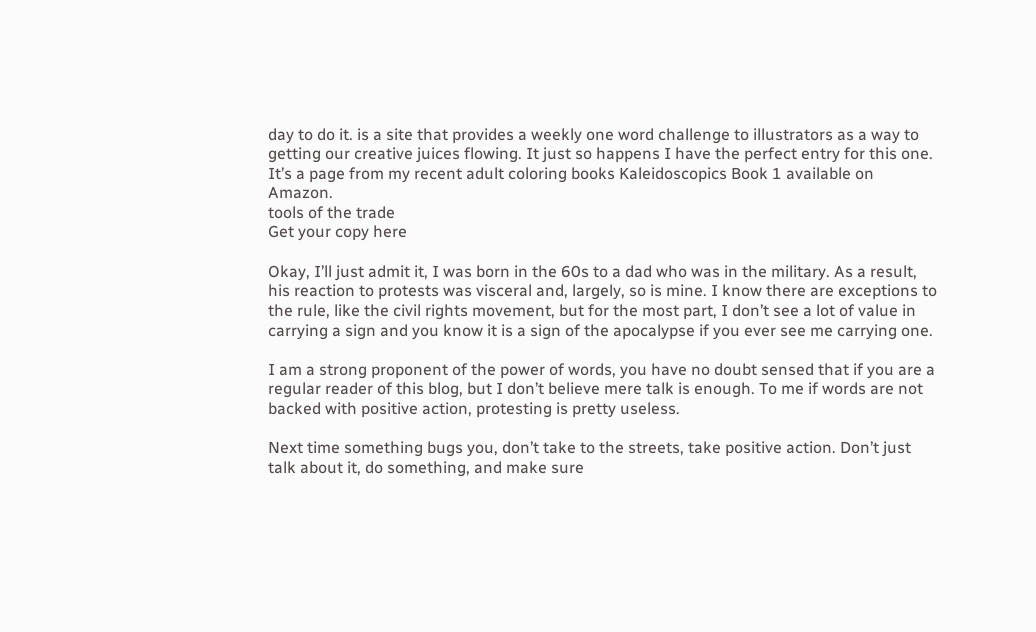day to do it. is a site that provides a weekly one word challenge to illustrators as a way to getting our creative juices flowing. It just so happens I have the perfect entry for this one. It’s a page from my recent adult coloring books Kaleidoscopics Book 1 available on Amazon.
tools of the trade
Get your copy here

Okay, I’ll just admit it, I was born in the 60s to a dad who was in the military. As a result, his reaction to protests was visceral and, largely, so is mine. I know there are exceptions to the rule, like the civil rights movement, but for the most part, I don’t see a lot of value in carrying a sign and you know it is a sign of the apocalypse if you ever see me carrying one.

I am a strong proponent of the power of words, you have no doubt sensed that if you are a regular reader of this blog, but I don’t believe mere talk is enough. To me if words are not backed with positive action, protesting is pretty useless.

Next time something bugs you, don’t take to the streets, take positive action. Don’t just talk about it, do something, and make sure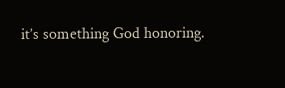it’s something God honoring.